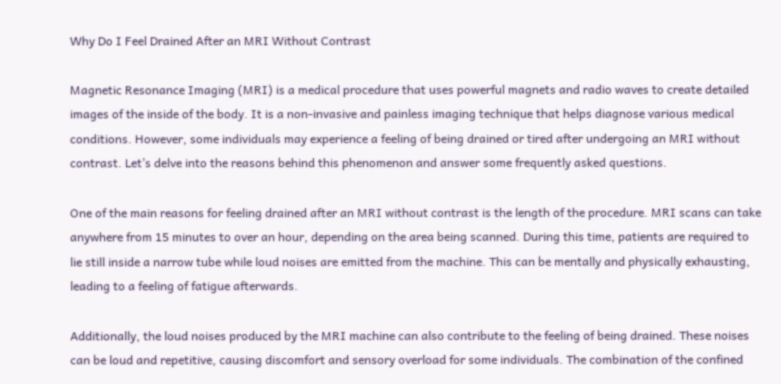Why Do I Feel Drained After an MRI Without Contrast

Magnetic Resonance Imaging (MRI) is a medical procedure that uses powerful magnets and radio waves to create detailed images of the inside of the body. It is a non-invasive and painless imaging technique that helps diagnose various medical conditions. However, some individuals may experience a feeling of being drained or tired after undergoing an MRI without contrast. Let’s delve into the reasons behind this phenomenon and answer some frequently asked questions.

One of the main reasons for feeling drained after an MRI without contrast is the length of the procedure. MRI scans can take anywhere from 15 minutes to over an hour, depending on the area being scanned. During this time, patients are required to lie still inside a narrow tube while loud noises are emitted from the machine. This can be mentally and physically exhausting, leading to a feeling of fatigue afterwards.

Additionally, the loud noises produced by the MRI machine can also contribute to the feeling of being drained. These noises can be loud and repetitive, causing discomfort and sensory overload for some individuals. The combination of the confined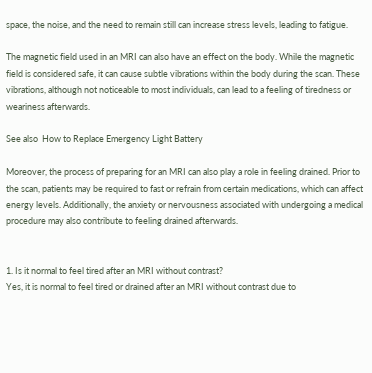space, the noise, and the need to remain still can increase stress levels, leading to fatigue.

The magnetic field used in an MRI can also have an effect on the body. While the magnetic field is considered safe, it can cause subtle vibrations within the body during the scan. These vibrations, although not noticeable to most individuals, can lead to a feeling of tiredness or weariness afterwards.

See also  How to Replace Emergency Light Battery

Moreover, the process of preparing for an MRI can also play a role in feeling drained. Prior to the scan, patients may be required to fast or refrain from certain medications, which can affect energy levels. Additionally, the anxiety or nervousness associated with undergoing a medical procedure may also contribute to feeling drained afterwards.


1. Is it normal to feel tired after an MRI without contrast?
Yes, it is normal to feel tired or drained after an MRI without contrast due to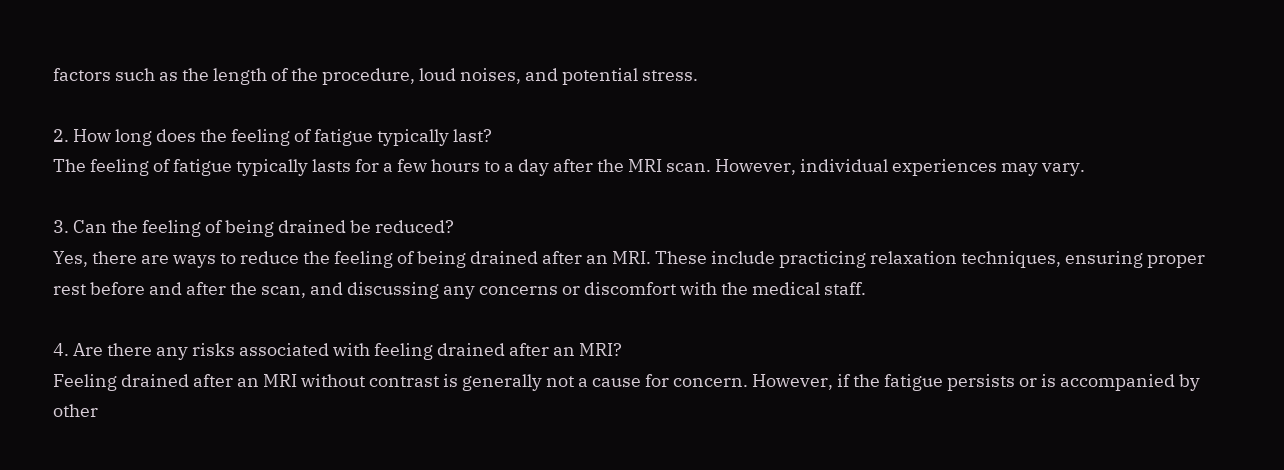factors such as the length of the procedure, loud noises, and potential stress.

2. How long does the feeling of fatigue typically last?
The feeling of fatigue typically lasts for a few hours to a day after the MRI scan. However, individual experiences may vary.

3. Can the feeling of being drained be reduced?
Yes, there are ways to reduce the feeling of being drained after an MRI. These include practicing relaxation techniques, ensuring proper rest before and after the scan, and discussing any concerns or discomfort with the medical staff.

4. Are there any risks associated with feeling drained after an MRI?
Feeling drained after an MRI without contrast is generally not a cause for concern. However, if the fatigue persists or is accompanied by other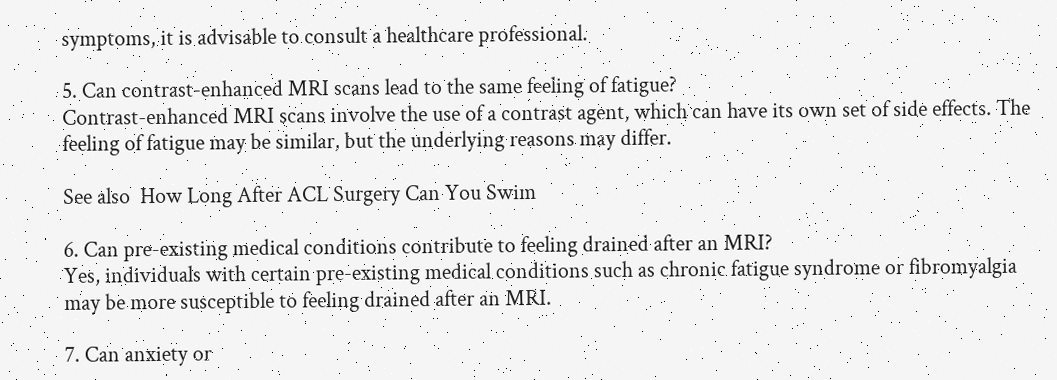symptoms, it is advisable to consult a healthcare professional.

5. Can contrast-enhanced MRI scans lead to the same feeling of fatigue?
Contrast-enhanced MRI scans involve the use of a contrast agent, which can have its own set of side effects. The feeling of fatigue may be similar, but the underlying reasons may differ.

See also  How Long After ACL Surgery Can You Swim

6. Can pre-existing medical conditions contribute to feeling drained after an MRI?
Yes, individuals with certain pre-existing medical conditions such as chronic fatigue syndrome or fibromyalgia may be more susceptible to feeling drained after an MRI.

7. Can anxiety or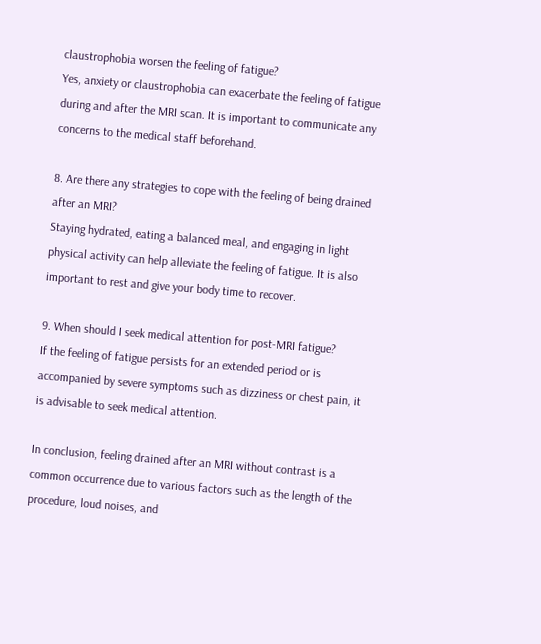claustrophobia worsen the feeling of fatigue?
Yes, anxiety or claustrophobia can exacerbate the feeling of fatigue during and after the MRI scan. It is important to communicate any concerns to the medical staff beforehand.

8. Are there any strategies to cope with the feeling of being drained after an MRI?
Staying hydrated, eating a balanced meal, and engaging in light physical activity can help alleviate the feeling of fatigue. It is also important to rest and give your body time to recover.

9. When should I seek medical attention for post-MRI fatigue?
If the feeling of fatigue persists for an extended period or is accompanied by severe symptoms such as dizziness or chest pain, it is advisable to seek medical attention.

In conclusion, feeling drained after an MRI without contrast is a common occurrence due to various factors such as the length of the procedure, loud noises, and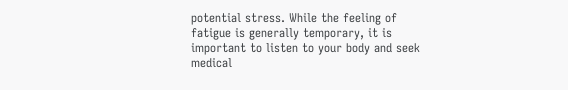potential stress. While the feeling of fatigue is generally temporary, it is important to listen to your body and seek medical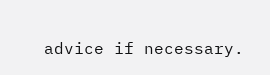advice if necessary.